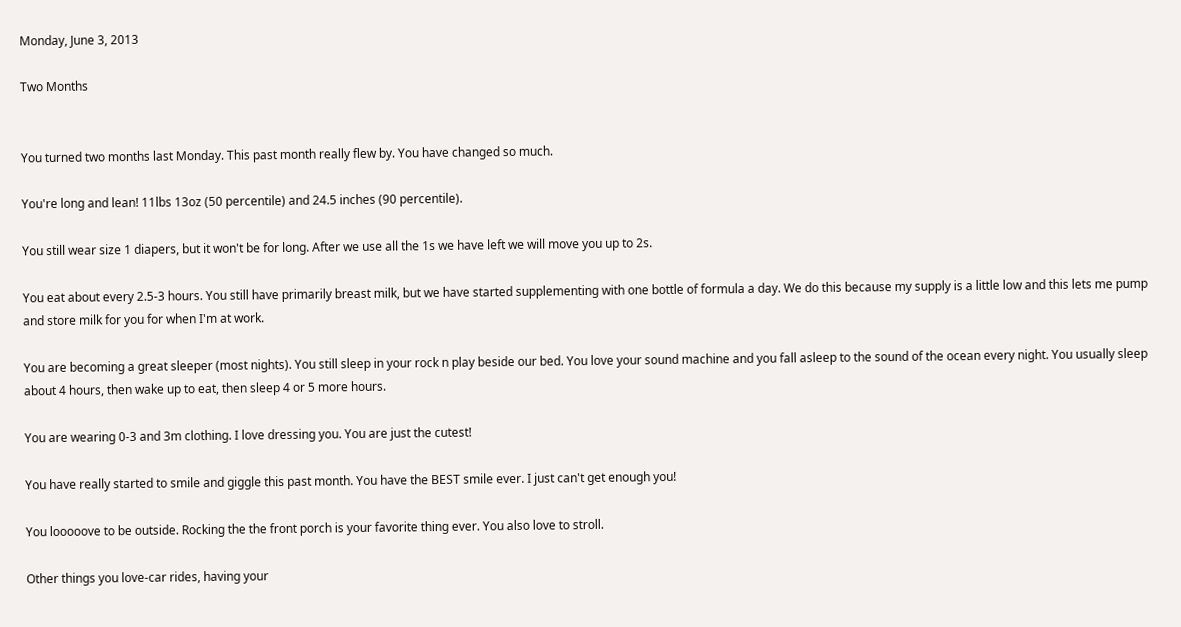Monday, June 3, 2013

Two Months


You turned two months last Monday. This past month really flew by. You have changed so much.

You're long and lean! 11lbs 13oz (50 percentile) and 24.5 inches (90 percentile).

You still wear size 1 diapers, but it won't be for long. After we use all the 1s we have left we will move you up to 2s.

You eat about every 2.5-3 hours. You still have primarily breast milk, but we have started supplementing with one bottle of formula a day. We do this because my supply is a little low and this lets me pump and store milk for you for when I'm at work.

You are becoming a great sleeper (most nights). You still sleep in your rock n play beside our bed. You love your sound machine and you fall asleep to the sound of the ocean every night. You usually sleep about 4 hours, then wake up to eat, then sleep 4 or 5 more hours.

You are wearing 0-3 and 3m clothing. I love dressing you. You are just the cutest!

You have really started to smile and giggle this past month. You have the BEST smile ever. I just can't get enough you!

You looooove to be outside. Rocking the the front porch is your favorite thing ever. You also love to stroll.

Other things you love-car rides, having your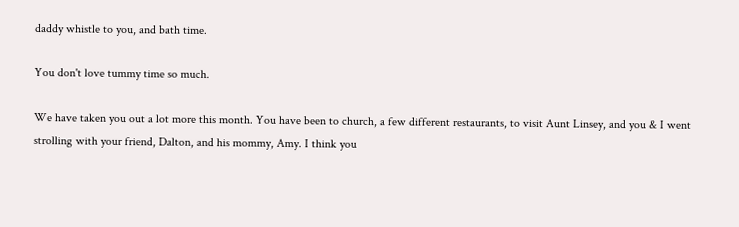daddy whistle to you, and bath time.

You don't love tummy time so much.

We have taken you out a lot more this month. You have been to church, a few different restaurants, to visit Aunt Linsey, and you & I went strolling with your friend, Dalton, and his mommy, Amy. I think you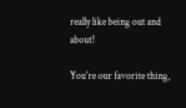really like being out and about!

You're our favorite thing,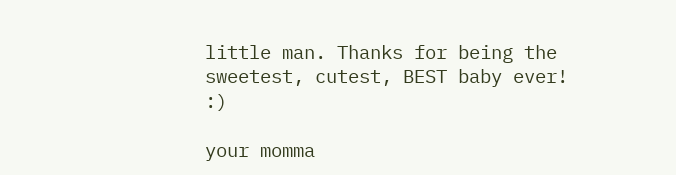little man. Thanks for being the sweetest, cutest, BEST baby ever! :)

your momma